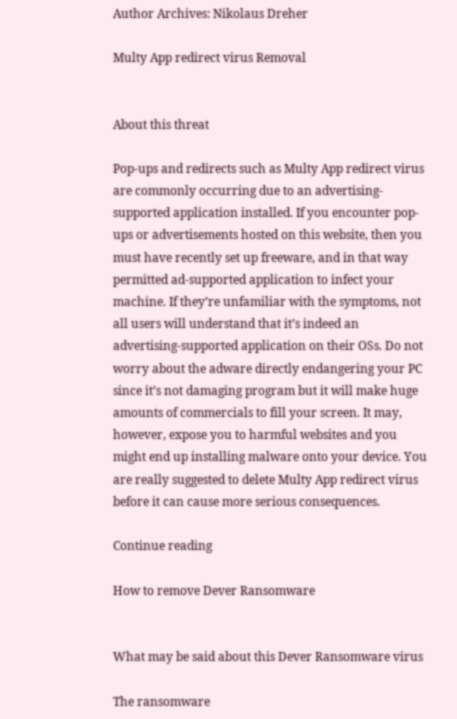Author Archives: Nikolaus Dreher

Multy App redirect virus Removal


About this threat

Pop-ups and redirects such as Multy App redirect virus are commonly occurring due to an advertising-supported application installed. If you encounter pop-ups or advertisements hosted on this website, then you must have recently set up freeware, and in that way permitted ad-supported application to infect your machine. If they’re unfamiliar with the symptoms, not all users will understand that it’s indeed an advertising-supported application on their OSs. Do not worry about the adware directly endangering your PC since it’s not damaging program but it will make huge amounts of commercials to fill your screen. It may, however, expose you to harmful websites and you might end up installing malware onto your device. You are really suggested to delete Multy App redirect virus before it can cause more serious consequences.

Continue reading

How to remove Dever Ransomware


What may be said about this Dever Ransomware virus

The ransomware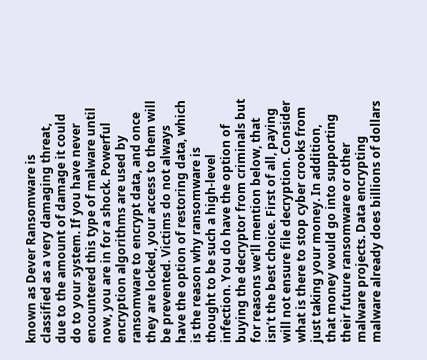known as Dever Ransomware is classified as a very damaging threat, due to the amount of damage it could do to your system. If you have never encountered this type of malware until now, you are in for a shock. Powerful encryption algorithms are used by ransomware to encrypt data, and once they are locked, your access to them will be prevented. Victims do not always have the option of restoring data, which is the reason why ransomware is thought to be such a high-level infection. You do have the option of buying the decryptor from criminals but for reasons we’ll mention below, that isn’t the best choice. First of all, paying will not ensure file decryption. Consider what is there to stop cyber crooks from just taking your money. In addition, that money would go into supporting their future ransomware or other malware projects. Data encrypting malware already does billions of dollars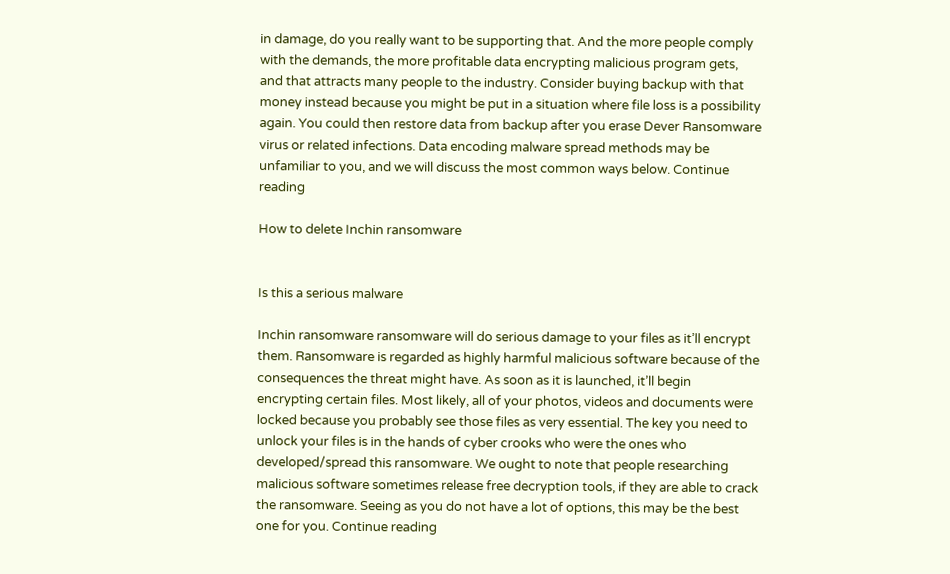in damage, do you really want to be supporting that. And the more people comply with the demands, the more profitable data encrypting malicious program gets, and that attracts many people to the industry. Consider buying backup with that money instead because you might be put in a situation where file loss is a possibility again. You could then restore data from backup after you erase Dever Ransomware virus or related infections. Data encoding malware spread methods may be unfamiliar to you, and we will discuss the most common ways below. Continue reading

How to delete Inchin ransomware


Is this a serious malware

Inchin ransomware ransomware will do serious damage to your files as it’ll encrypt them. Ransomware is regarded as highly harmful malicious software because of the consequences the threat might have. As soon as it is launched, it’ll begin encrypting certain files. Most likely, all of your photos, videos and documents were locked because you probably see those files as very essential. The key you need to unlock your files is in the hands of cyber crooks who were the ones who developed/spread this ransomware. We ought to note that people researching malicious software sometimes release free decryption tools, if they are able to crack the ransomware. Seeing as you do not have a lot of options, this may be the best one for you. Continue reading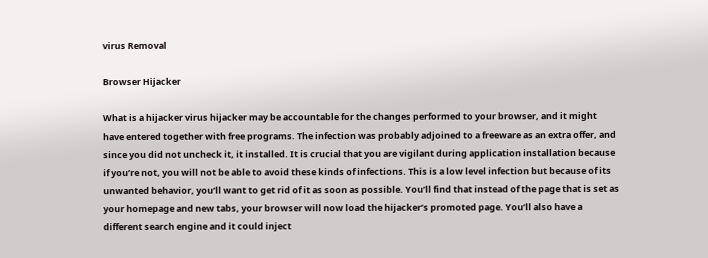virus Removal

Browser Hijacker

What is a hijacker virus hijacker may be accountable for the changes performed to your browser, and it might have entered together with free programs. The infection was probably adjoined to a freeware as an extra offer, and since you did not uncheck it, it installed. It is crucial that you are vigilant during application installation because if you’re not, you will not be able to avoid these kinds of infections. This is a low level infection but because of its unwanted behavior, you’ll want to get rid of it as soon as possible. You’ll find that instead of the page that is set as your homepage and new tabs, your browser will now load the hijacker’s promoted page. You’ll also have a different search engine and it could inject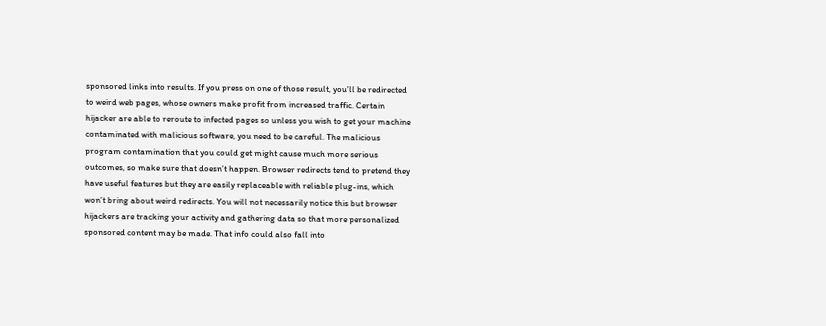sponsored links into results. If you press on one of those result, you’ll be redirected to weird web pages, whose owners make profit from increased traffic. Certain hijacker are able to reroute to infected pages so unless you wish to get your machine contaminated with malicious software, you need to be careful. The malicious program contamination that you could get might cause much more serious outcomes, so make sure that doesn’t happen. Browser redirects tend to pretend they have useful features but they are easily replaceable with reliable plug-ins, which won’t bring about weird redirects. You will not necessarily notice this but browser hijackers are tracking your activity and gathering data so that more personalized sponsored content may be made. That info could also fall into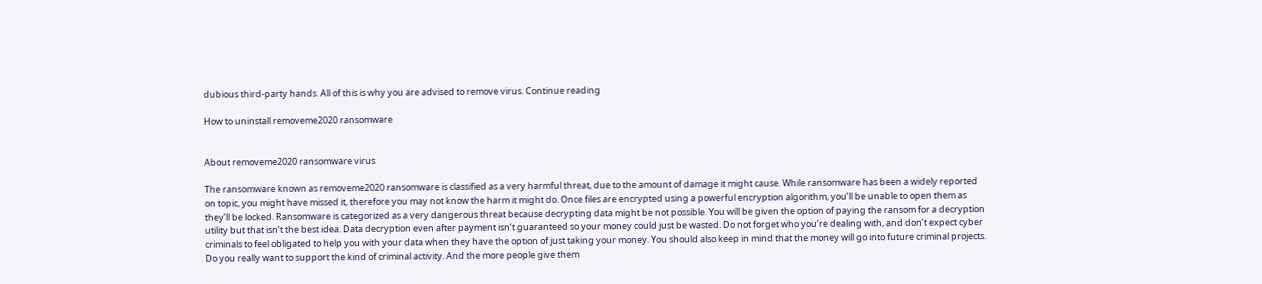dubious third-party hands. All of this is why you are advised to remove virus. Continue reading

How to uninstall removeme2020 ransomware


About removeme2020 ransomware virus

The ransomware known as removeme2020 ransomware is classified as a very harmful threat, due to the amount of damage it might cause. While ransomware has been a widely reported on topic, you might have missed it, therefore you may not know the harm it might do. Once files are encrypted using a powerful encryption algorithm, you’ll be unable to open them as they’ll be locked. Ransomware is categorized as a very dangerous threat because decrypting data might be not possible. You will be given the option of paying the ransom for a decryption utility but that isn’t the best idea. Data decryption even after payment isn’t guaranteed so your money could just be wasted. Do not forget who you’re dealing with, and don’t expect cyber criminals to feel obligated to help you with your data when they have the option of just taking your money. You should also keep in mind that the money will go into future criminal projects. Do you really want to support the kind of criminal activity. And the more people give them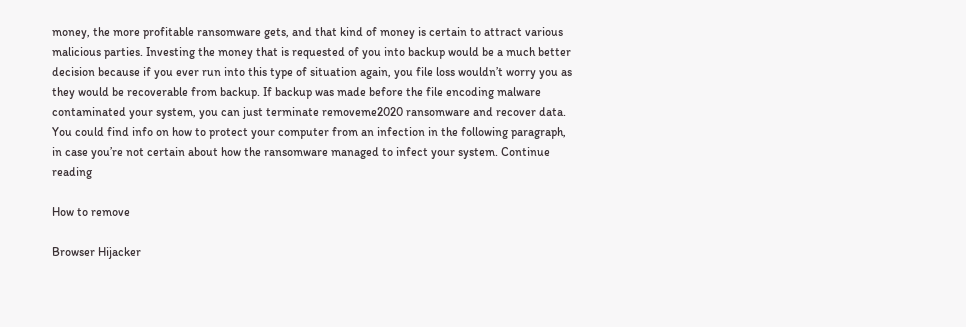money, the more profitable ransomware gets, and that kind of money is certain to attract various malicious parties. Investing the money that is requested of you into backup would be a much better decision because if you ever run into this type of situation again, you file loss wouldn’t worry you as they would be recoverable from backup. If backup was made before the file encoding malware contaminated your system, you can just terminate removeme2020 ransomware and recover data. You could find info on how to protect your computer from an infection in the following paragraph, in case you’re not certain about how the ransomware managed to infect your system. Continue reading

How to remove

Browser Hijacker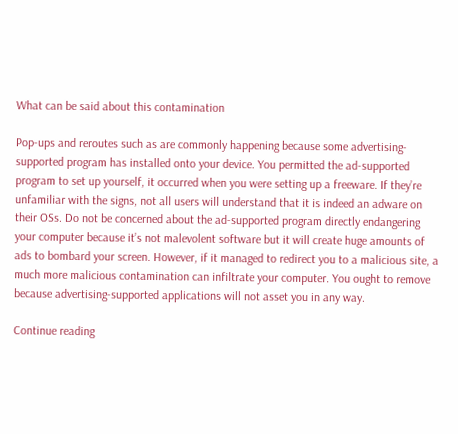What can be said about this contamination

Pop-ups and reroutes such as are commonly happening because some advertising-supported program has installed onto your device. You permitted the ad-supported program to set up yourself, it occurred when you were setting up a freeware. If they’re unfamiliar with the signs, not all users will understand that it is indeed an adware on their OSs. Do not be concerned about the ad-supported program directly endangering your computer because it’s not malevolent software but it will create huge amounts of ads to bombard your screen. However, if it managed to redirect you to a malicious site, a much more malicious contamination can infiltrate your computer. You ought to remove because advertising-supported applications will not asset you in any way.

Continue reading